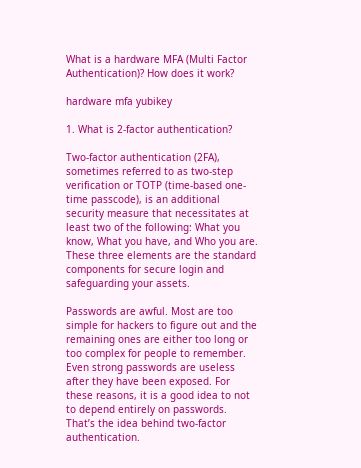What is a hardware MFA (Multi Factor Authentication)? How does it work?

hardware mfa yubikey

1. What is 2-factor authentication?

Two-factor authentication (2FA), sometimes referred to as two-step verification or TOTP (time-based one-time passcode), is an additional security measure that necessitates at least two of the following: What you know, What you have, and Who you are. These three elements are the standard components for secure login and safeguarding your assets.

Passwords are awful. Most are too simple for hackers to figure out and the remaining ones are either too long or too complex for people to remember. Even strong passwords are useless after they have been exposed. For these reasons, it is a good idea to not to depend entirely on passwords. That’s the idea behind two-factor authentication.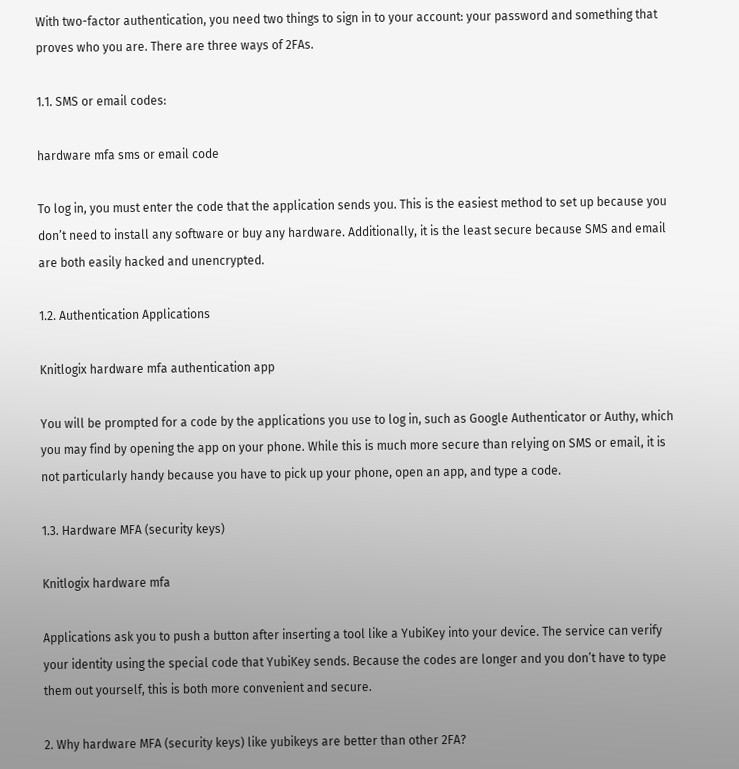With two-factor authentication, you need two things to sign in to your account: your password and something that proves who you are. There are three ways of 2FAs.

1.1. SMS or email codes:

hardware mfa sms or email code

To log in, you must enter the code that the application sends you. This is the easiest method to set up because you don’t need to install any software or buy any hardware. Additionally, it is the least secure because SMS and email are both easily hacked and unencrypted.

1.2. Authentication Applications

Knitlogix hardware mfa authentication app

You will be prompted for a code by the applications you use to log in, such as Google Authenticator or Authy, which you may find by opening the app on your phone. While this is much more secure than relying on SMS or email, it is not particularly handy because you have to pick up your phone, open an app, and type a code.

1.3. Hardware MFA (security keys)

Knitlogix hardware mfa

Applications ask you to push a button after inserting a tool like a YubiKey into your device. The service can verify your identity using the special code that YubiKey sends. Because the codes are longer and you don’t have to type them out yourself, this is both more convenient and secure.

2. Why hardware MFA (security keys) like yubikeys are better than other 2FA?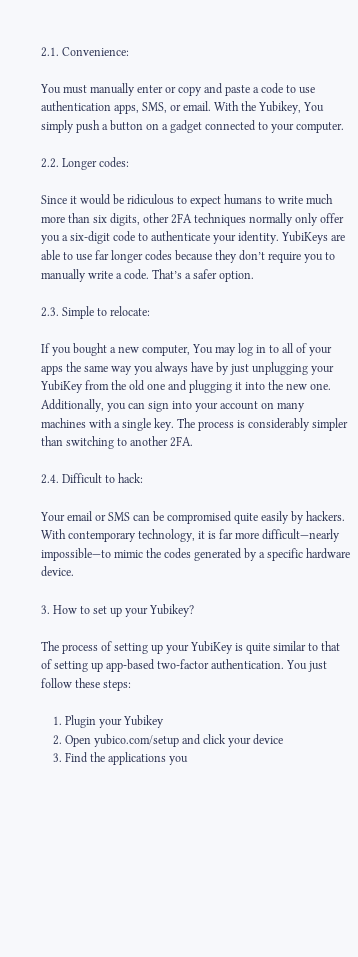2.1. Convenience:

You must manually enter or copy and paste a code to use authentication apps, SMS, or email. With the Yubikey, You simply push a button on a gadget connected to your computer.

2.2. Longer codes:

Since it would be ridiculous to expect humans to write much more than six digits, other 2FA techniques normally only offer you a six-digit code to authenticate your identity. YubiKeys are able to use far longer codes because they don’t require you to manually write a code. That’s a safer option.

2.3. Simple to relocate:

If you bought a new computer, You may log in to all of your apps the same way you always have by just unplugging your YubiKey from the old one and plugging it into the new one. Additionally, you can sign into your account on many machines with a single key. The process is considerably simpler than switching to another 2FA.

2.4. Difficult to hack:

Your email or SMS can be compromised quite easily by hackers. With contemporary technology, it is far more difficult—nearly impossible—to mimic the codes generated by a specific hardware device.

3. How to set up your Yubikey?

The process of setting up your YubiKey is quite similar to that of setting up app-based two-factor authentication. You just follow these steps:

    1. Plugin your Yubikey
    2. Open yubico.com/setup and click your device
    3. Find the applications you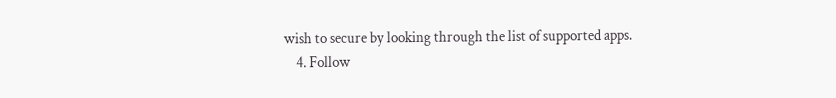wish to secure by looking through the list of supported apps.
    4. Follow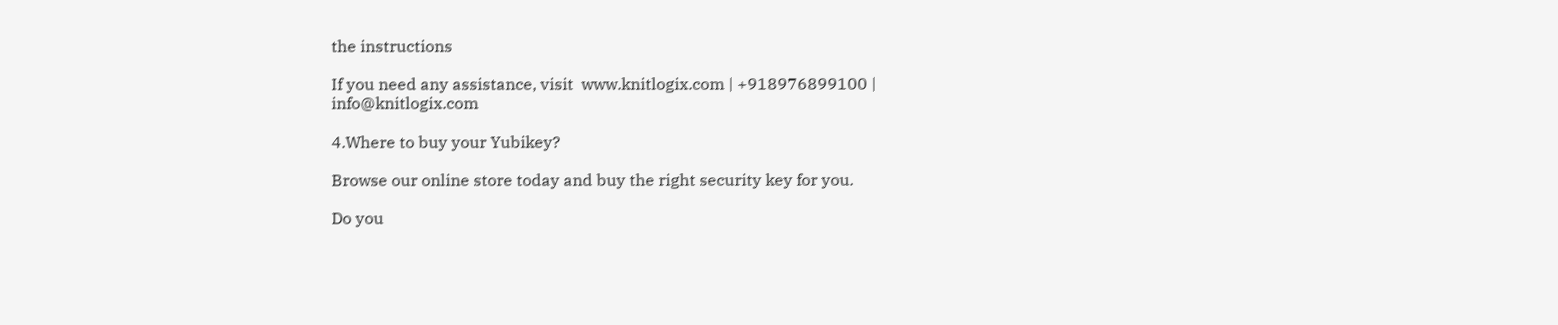the instructions

If you need any assistance, visit  www.knitlogix.com | +918976899100 | info@knitlogix.com

4.Where to buy your Yubikey?

Browse our online store today and buy the right security key for you.

Do you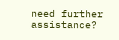need further assistance?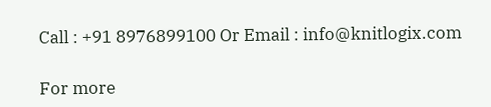Call : +91 8976899100 Or Email : info@knitlogix.com

For more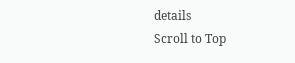details
Scroll to Top